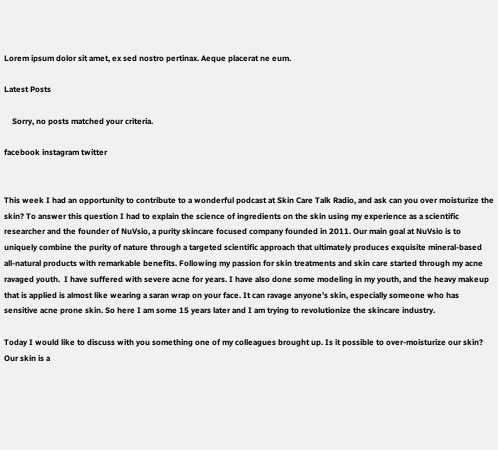Lorem ipsum dolor sit amet, ex sed nostro pertinax. Aeque placerat ne eum.

Latest Posts

    Sorry, no posts matched your criteria.

facebook instagram twitter


This week I had an opportunity to contribute to a wonderful podcast at Skin Care Talk Radio, and ask can you over moisturize the skin? To answer this question I had to explain the science of ingredients on the skin using my experience as a scientific researcher and the founder of NuVsio, a purity skincare focused company founded in 2011. Our main goal at NuVsio is to uniquely combine the purity of nature through a targeted scientific approach that ultimately produces exquisite mineral-based all-natural products with remarkable benefits. Following my passion for skin treatments and skin care started through my acne ravaged youth.  I have suffered with severe acne for years. I have also done some modeling in my youth, and the heavy makeup that is applied is almost like wearing a saran wrap on your face. It can ravage anyone’s skin, especially someone who has sensitive acne prone skin. So here I am some 15 years later and I am trying to revolutionize the skincare industry.

Today I would like to discuss with you something one of my colleagues brought up. Is it possible to over-moisturize our skin? Our skin is a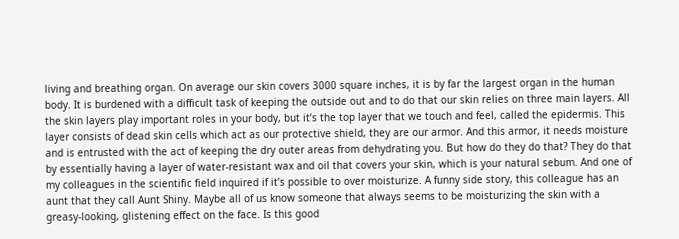living and breathing organ. On average our skin covers 3000 square inches, it is by far the largest organ in the human body. It is burdened with a difficult task of keeping the outside out and to do that our skin relies on three main layers. All the skin layers play important roles in your body, but it’s the top layer that we touch and feel, called the epidermis. This layer consists of dead skin cells which act as our protective shield, they are our armor. And this armor, it needs moisture and is entrusted with the act of keeping the dry outer areas from dehydrating you. But how do they do that? They do that by essentially having a layer of water-resistant wax and oil that covers your skin, which is your natural sebum. And one of my colleagues in the scientific field inquired if it’s possible to over moisturize. A funny side story, this colleague has an aunt that they call Aunt Shiny. Maybe all of us know someone that always seems to be moisturizing the skin with a greasy-looking, glistening effect on the face. Is this good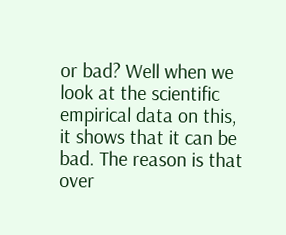or bad? Well when we look at the scientific empirical data on this, it shows that it can be bad. The reason is that over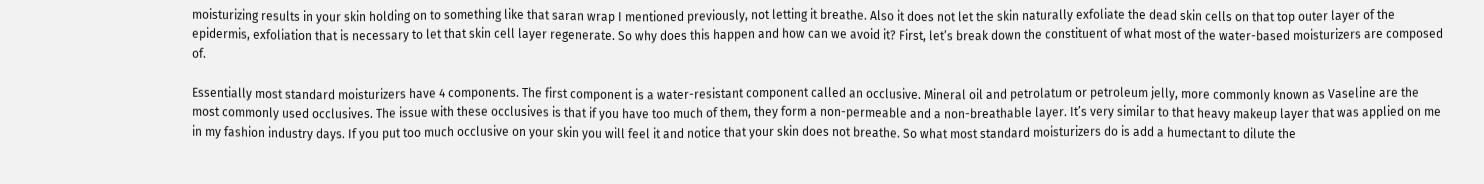moisturizing results in your skin holding on to something like that saran wrap I mentioned previously, not letting it breathe. Also it does not let the skin naturally exfoliate the dead skin cells on that top outer layer of the epidermis, exfoliation that is necessary to let that skin cell layer regenerate. So why does this happen and how can we avoid it? First, let’s break down the constituent of what most of the water-based moisturizers are composed of.

Essentially most standard moisturizers have 4 components. The first component is a water-resistant component called an occlusive. Mineral oil and petrolatum or petroleum jelly, more commonly known as Vaseline are the most commonly used occlusives. The issue with these occlusives is that if you have too much of them, they form a non-permeable and a non-breathable layer. It’s very similar to that heavy makeup layer that was applied on me in my fashion industry days. If you put too much occlusive on your skin you will feel it and notice that your skin does not breathe. So what most standard moisturizers do is add a humectant to dilute the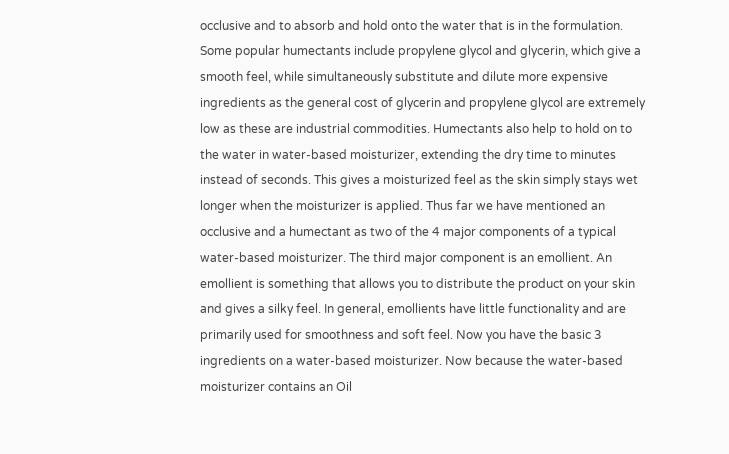occlusive and to absorb and hold onto the water that is in the formulation. Some popular humectants include propylene glycol and glycerin, which give a smooth feel, while simultaneously substitute and dilute more expensive ingredients as the general cost of glycerin and propylene glycol are extremely low as these are industrial commodities. Humectants also help to hold on to the water in water-based moisturizer, extending the dry time to minutes instead of seconds. This gives a moisturized feel as the skin simply stays wet longer when the moisturizer is applied. Thus far we have mentioned an occlusive and a humectant as two of the 4 major components of a typical water-based moisturizer. The third major component is an emollient. An emollient is something that allows you to distribute the product on your skin and gives a silky feel. In general, emollients have little functionality and are primarily used for smoothness and soft feel. Now you have the basic 3 ingredients on a water-based moisturizer. Now because the water-based moisturizer contains an Oil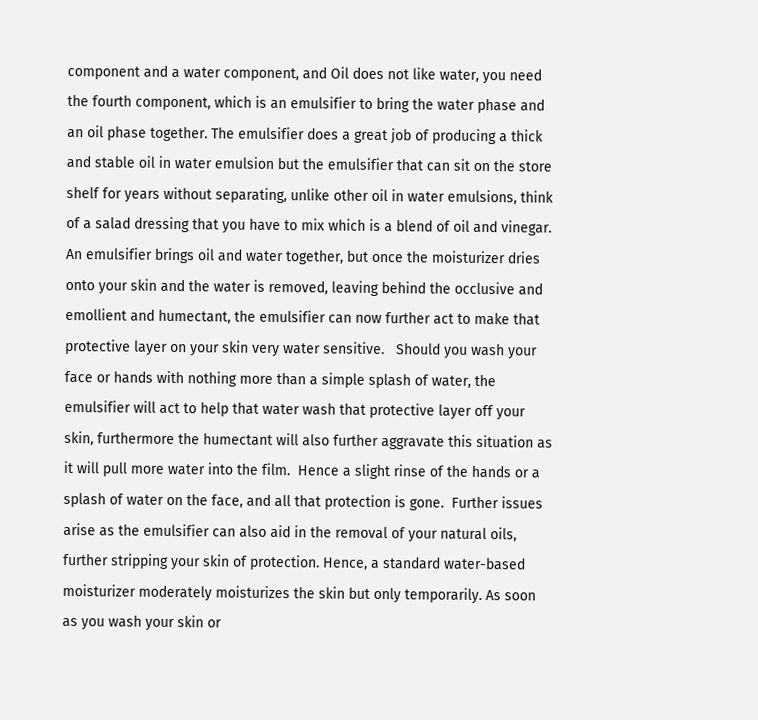component and a water component, and Oil does not like water, you need the fourth component, which is an emulsifier to bring the water phase and an oil phase together. The emulsifier does a great job of producing a thick and stable oil in water emulsion but the emulsifier that can sit on the store shelf for years without separating, unlike other oil in water emulsions, think of a salad dressing that you have to mix which is a blend of oil and vinegar.  An emulsifier brings oil and water together, but once the moisturizer dries onto your skin and the water is removed, leaving behind the occlusive and emollient and humectant, the emulsifier can now further act to make that protective layer on your skin very water sensitive.   Should you wash your face or hands with nothing more than a simple splash of water, the emulsifier will act to help that water wash that protective layer off your skin, furthermore the humectant will also further aggravate this situation as it will pull more water into the film.  Hence a slight rinse of the hands or a splash of water on the face, and all that protection is gone.  Further issues arise as the emulsifier can also aid in the removal of your natural oils, further stripping your skin of protection. Hence, a standard water-based moisturizer moderately moisturizes the skin but only temporarily. As soon as you wash your skin or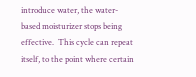introduce water, the water-based moisturizer stops being effective.  This cycle can repeat itself, to the point where certain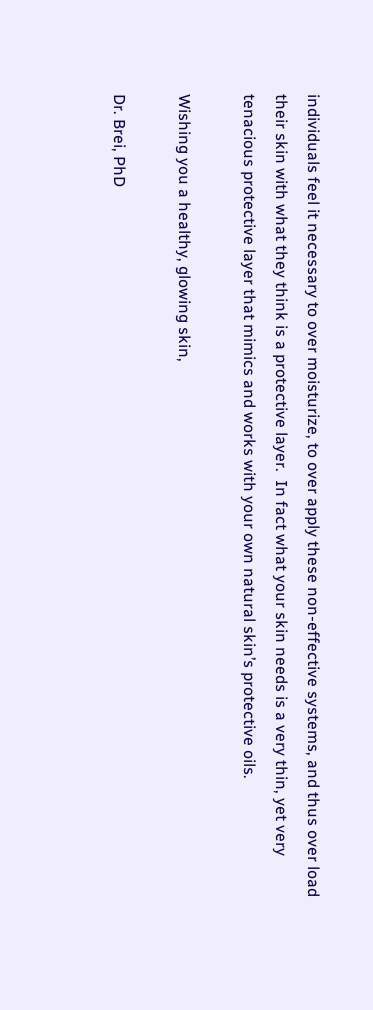individuals feel it necessary to over moisturize, to over apply these non-effective systems, and thus over load their skin with what they think is a protective layer.  In fact what your skin needs is a very thin, yet very tenacious protective layer that mimics and works with your own natural skin’s protective oils.

Wishing you a healthy, glowing skin,

Dr. Brei, PhD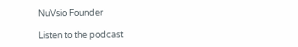NuVsio Founder

Listen to the podcast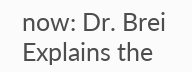now: Dr. Brei Explains the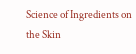Science of Ingredients on the Skin